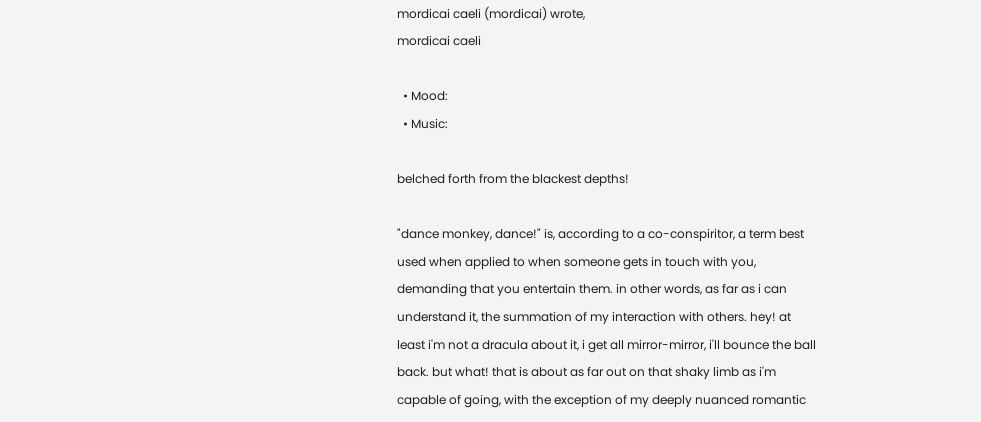mordicai caeli (mordicai) wrote,
mordicai caeli

  • Mood:
  • Music:

belched forth from the blackest depths!

"dance monkey, dance!" is, according to a co-conspiritor, a term best used when applied to when someone gets in touch with you, demanding that you entertain them. in other words, as far as i can understand it, the summation of my interaction with others. hey! at least i'm not a dracula about it, i get all mirror-mirror, i'll bounce the ball back. but what! that is about as far out on that shaky limb as i'm capable of going, with the exception of my deeply nuanced romantic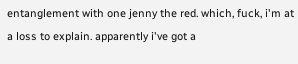entanglement with one jenny the red. which, fuck, i'm at a loss to explain. apparently i've got a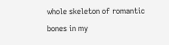whole skeleton of romantic bones in my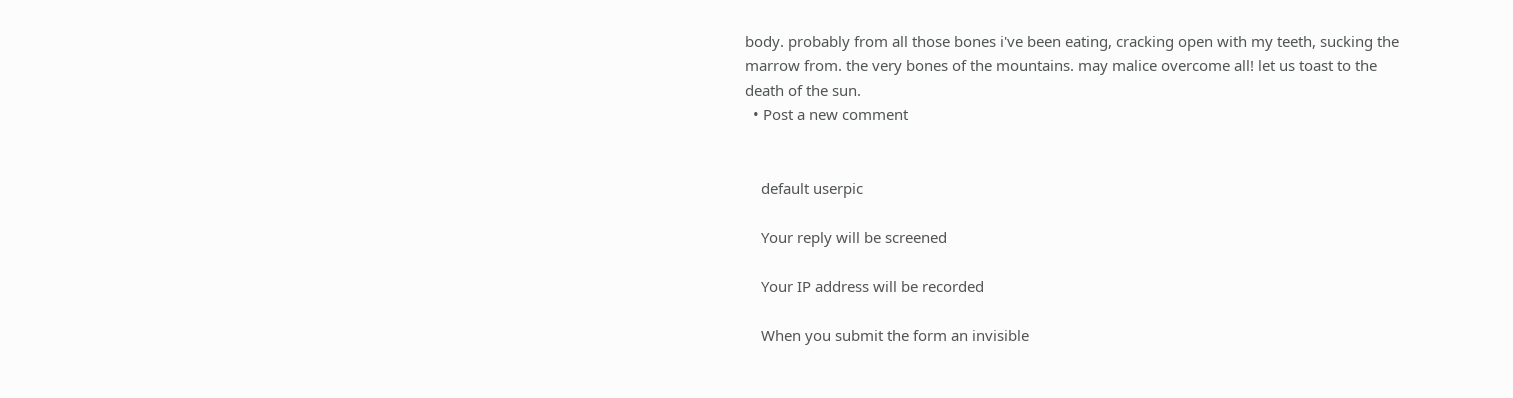body. probably from all those bones i've been eating, cracking open with my teeth, sucking the marrow from. the very bones of the mountains. may malice overcome all! let us toast to the death of the sun.
  • Post a new comment


    default userpic

    Your reply will be screened

    Your IP address will be recorded

    When you submit the form an invisible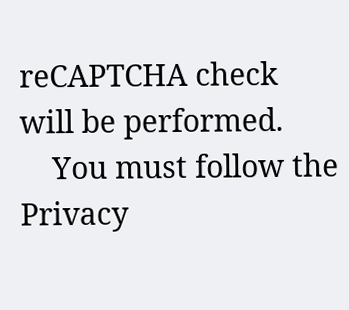reCAPTCHA check will be performed.
    You must follow the Privacy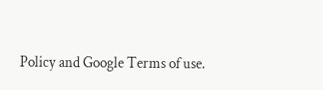Policy and Google Terms of use.